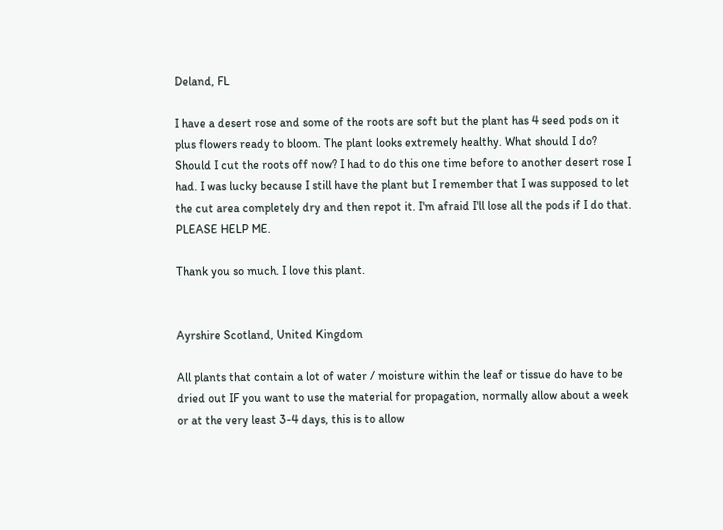Deland, FL

I have a desert rose and some of the roots are soft but the plant has 4 seed pods on it plus flowers ready to bloom. The plant looks extremely healthy. What should I do? Should I cut the roots off now? I had to do this one time before to another desert rose I had. I was lucky because I still have the plant but I remember that I was supposed to let the cut area completely dry and then repot it. I'm afraid I'll lose all the pods if I do that. PLEASE HELP ME.

Thank you so much. I love this plant.


Ayrshire Scotland, United Kingdom

All plants that contain a lot of water / moisture within the leaf or tissue do have to be dried out IF you want to use the material for propagation, normally allow about a week or at the very least 3-4 days, this is to allow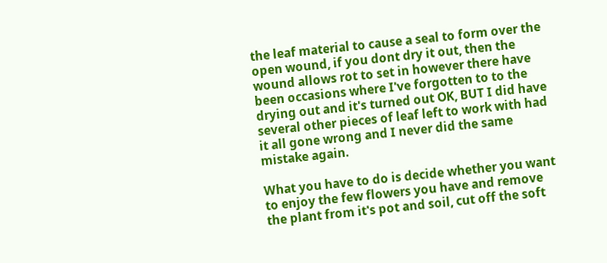the leaf material to cause a seal to form over the open wound, if you dont dry it out, then the wound allows rot to set in however there have been occasions where I've forgotten to to the drying out and it's turned out OK, BUT I did have several other pieces of leaf left to work with had it all gone wrong and I never did the same mistake again.

What you have to do is decide whether you want to enjoy the few flowers you have and remove the plant from it's pot and soil, cut off the soft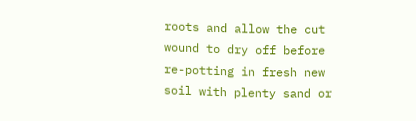roots and allow the cut wound to dry off before re-potting in fresh new soil with plenty sand or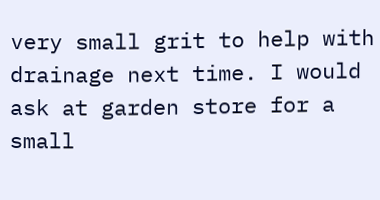very small grit to help with drainage next time. I would ask at garden store for a small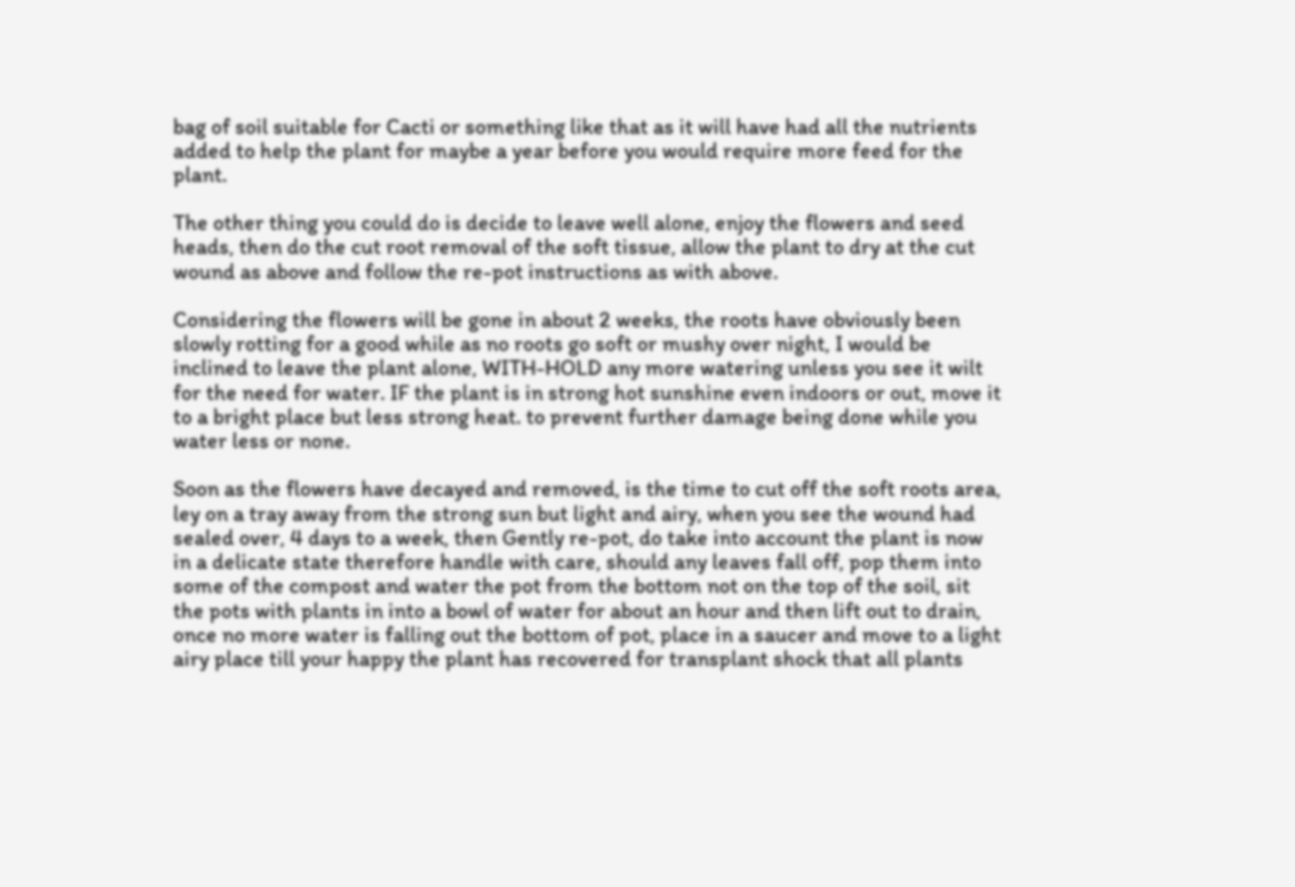bag of soil suitable for Cacti or something like that as it will have had all the nutrients added to help the plant for maybe a year before you would require more feed for the plant.

The other thing you could do is decide to leave well alone, enjoy the flowers and seed heads, then do the cut root removal of the soft tissue, allow the plant to dry at the cut wound as above and follow the re-pot instructions as with above.

Considering the flowers will be gone in about 2 weeks, the roots have obviously been slowly rotting for a good while as no roots go soft or mushy over night, I would be inclined to leave the plant alone, WITH-HOLD any more watering unless you see it wilt for the need for water. IF the plant is in strong hot sunshine even indoors or out, move it to a bright place but less strong heat. to prevent further damage being done while you water less or none.

Soon as the flowers have decayed and removed, is the time to cut off the soft roots area, ley on a tray away from the strong sun but light and airy, when you see the wound had sealed over, 4 days to a week, then Gently re-pot, do take into account the plant is now in a delicate state therefore handle with care, should any leaves fall off, pop them into some of the compost and water the pot from the bottom not on the top of the soil, sit the pots with plants in into a bowl of water for about an hour and then lift out to drain, once no more water is falling out the bottom of pot, place in a saucer and move to a light airy place till your happy the plant has recovered for transplant shock that all plants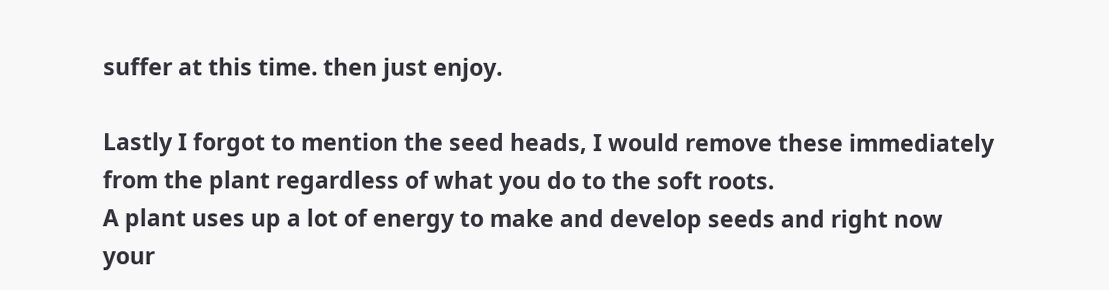suffer at this time. then just enjoy.

Lastly I forgot to mention the seed heads, I would remove these immediately from the plant regardless of what you do to the soft roots.
A plant uses up a lot of energy to make and develop seeds and right now your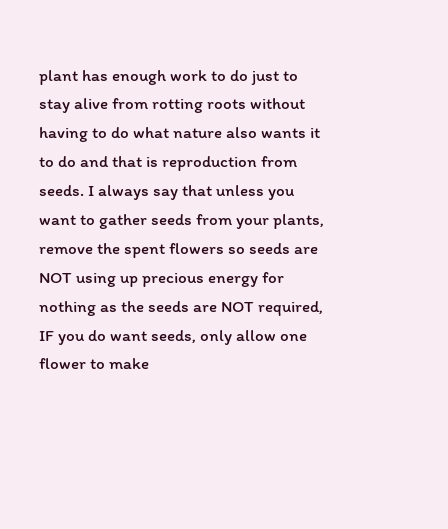plant has enough work to do just to stay alive from rotting roots without having to do what nature also wants it to do and that is reproduction from seeds. I always say that unless you want to gather seeds from your plants, remove the spent flowers so seeds are NOT using up precious energy for nothing as the seeds are NOT required, IF you do want seeds, only allow one flower to make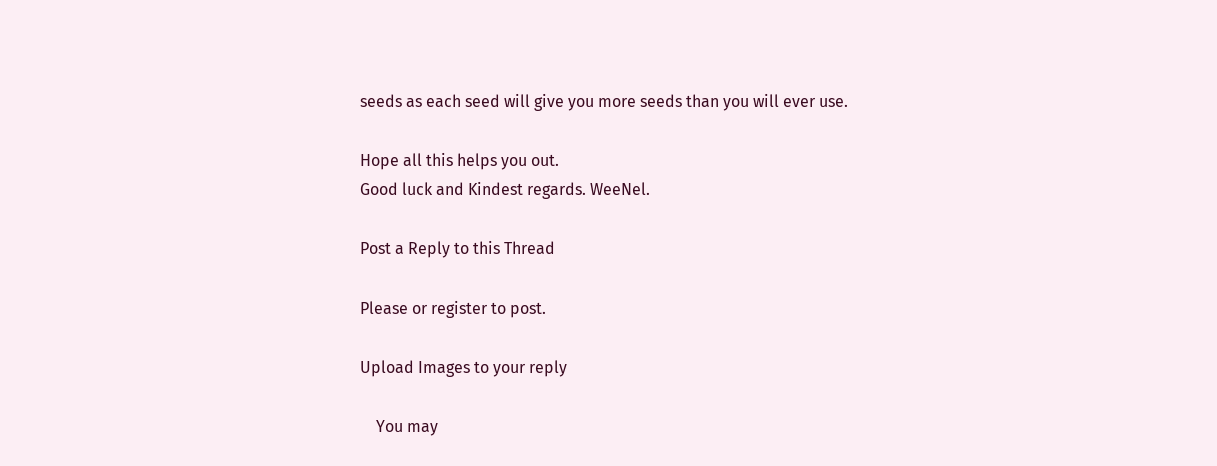seeds as each seed will give you more seeds than you will ever use.

Hope all this helps you out.
Good luck and Kindest regards. WeeNel.

Post a Reply to this Thread

Please or register to post.

Upload Images to your reply

    You may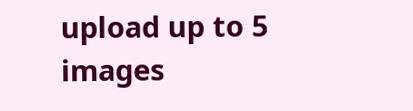upload up to 5 images